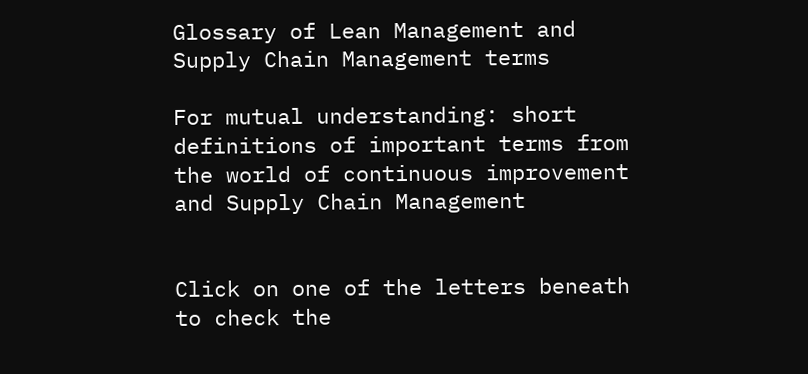Glossary of Lean Management and Supply Chain Management terms

For mutual understanding: short definitions of important terms from the world of continuous improvement and Supply Chain Management


Click on one of the letters beneath to check the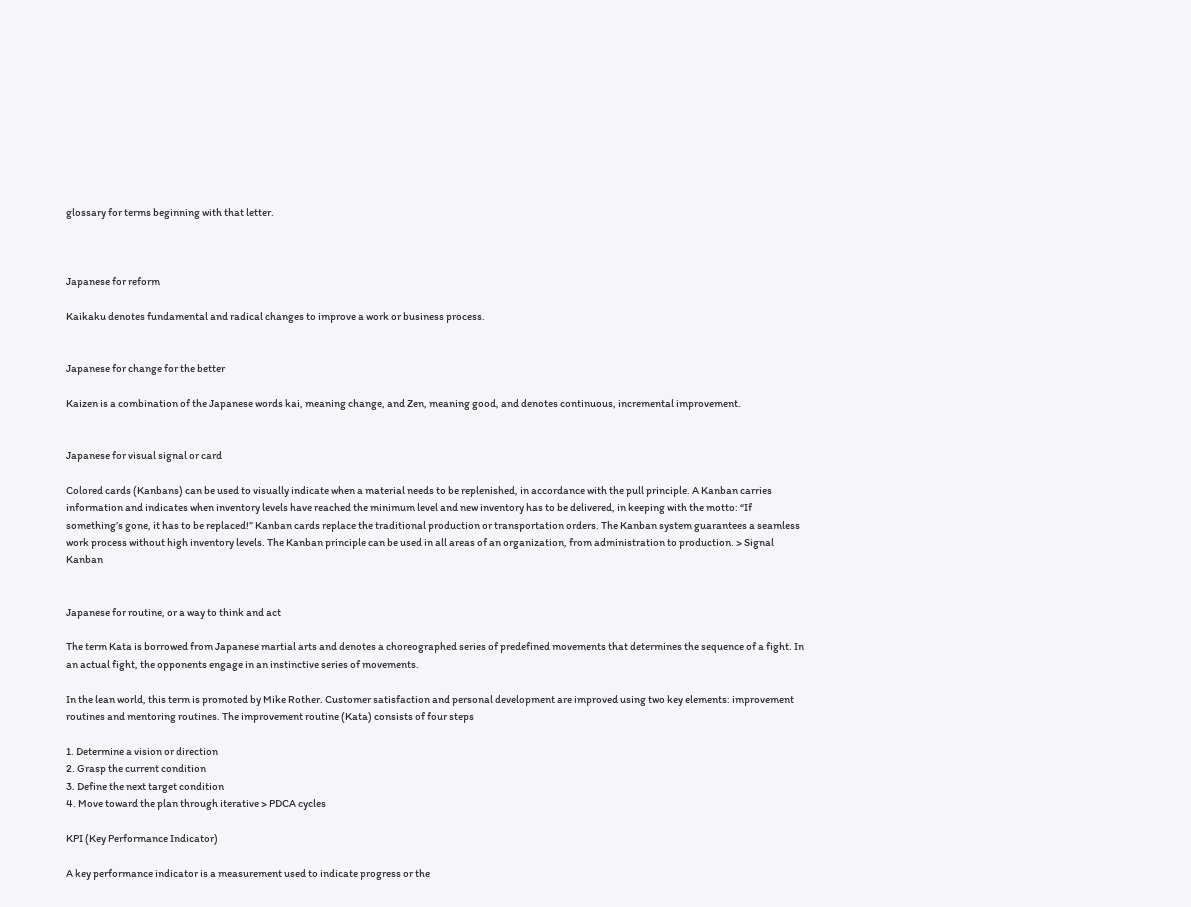glossary for terms beginning with that letter.



Japanese for reform

Kaikaku denotes fundamental and radical changes to improve a work or business process.


Japanese for change for the better

Kaizen is a combination of the Japanese words kai, meaning change, and Zen, meaning good, and denotes continuous, incremental improvement.


Japanese for visual signal or card

Colored cards (Kanbans) can be used to visually indicate when a material needs to be replenished, in accordance with the pull principle. A Kanban carries information and indicates when inventory levels have reached the minimum level and new inventory has to be delivered, in keeping with the motto: “If something’s gone, it has to be replaced!” Kanban cards replace the traditional production or transportation orders. The Kanban system guarantees a seamless work process without high inventory levels. The Kanban principle can be used in all areas of an organization, from administration to production. > Signal Kanban


Japanese for routine, or a way to think and act

The term Kata is borrowed from Japanese martial arts and denotes a choreographed series of predefined movements that determines the sequence of a fight. In an actual fight, the opponents engage in an instinctive series of movements.

In the lean world, this term is promoted by Mike Rother. Customer satisfaction and personal development are improved using two key elements: improvement routines and mentoring routines. The improvement routine (Kata) consists of four steps

1. Determine a vision or direction
2. Grasp the current condition
3. Define the next target condition
4. Move toward the plan through iterative > PDCA cycles

KPI (Key Performance Indicator)

A key performance indicator is a measurement used to indicate progress or the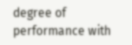degree of performance with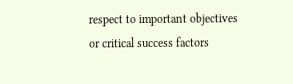respect to important objectives or critical success factors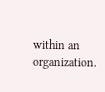within an organization.